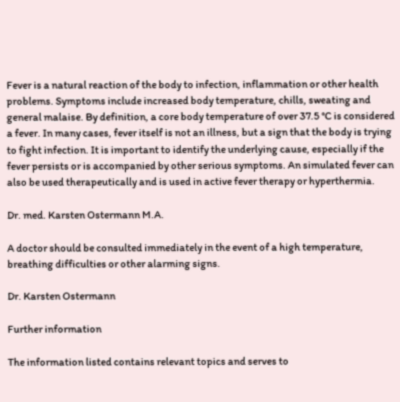Fever is a natural reaction of the body to infection, inflammation or other health problems. Symptoms include increased body temperature, chills, sweating and general malaise. By definition, a core body temperature of over 37.5 °C is considered a fever. In many cases, fever itself is not an illness, but a sign that the body is trying to fight infection. It is important to identify the underlying cause, especially if the fever persists or is accompanied by other serious symptoms. An simulated fever can also be used therapeutically and is used in active fever therapy or hyperthermia.

Dr. med. Karsten Ostermann M.A.

A doctor should be consulted immediately in the event of a high temperature, breathing difficulties or other alarming signs.

Dr. Karsten Ostermann

Further information

The information listed contains relevant topics and serves to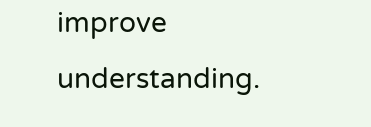improve understanding.